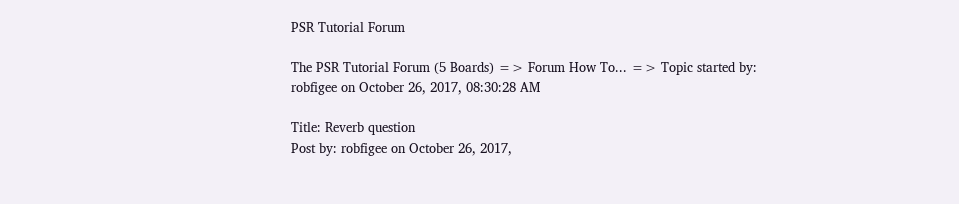PSR Tutorial Forum

The PSR Tutorial Forum (5 Boards) => Forum How To... => Topic started by: robfigee on October 26, 2017, 08:30:28 AM

Title: Reverb question
Post by: robfigee on October 26, 2017,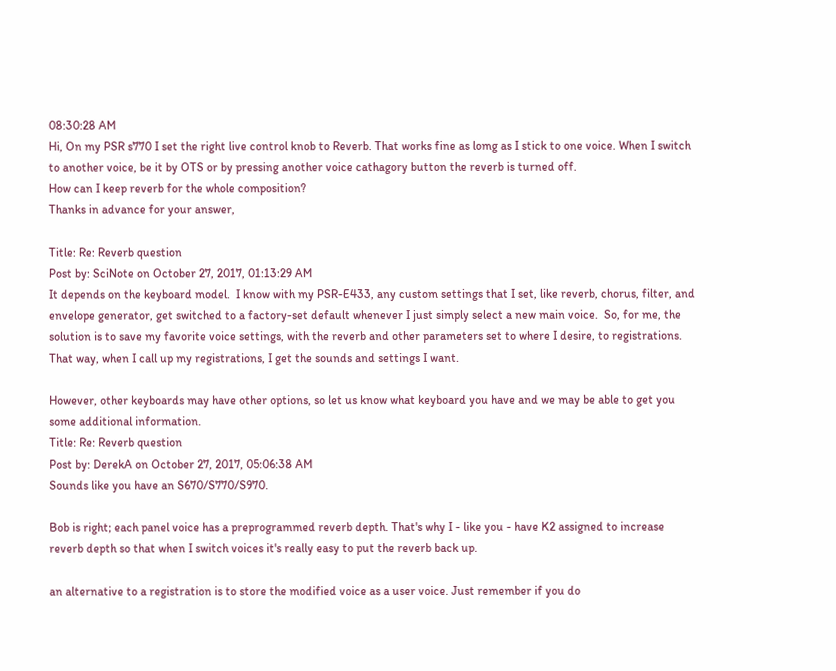08:30:28 AM
Hi, On my PSR s770 I set the right live control knob to Reverb. That works fine as lomg as I stick to one voice. When I switch to another voice, be it by OTS or by pressing another voice cathagory button the reverb is turned off.
How can I keep reverb for the whole composition?
Thanks in advance for your answer,

Title: Re: Reverb question
Post by: SciNote on October 27, 2017, 01:13:29 AM
It depends on the keyboard model.  I know with my PSR-E433, any custom settings that I set, like reverb, chorus, filter, and envelope generator, get switched to a factory-set default whenever I just simply select a new main voice.  So, for me, the solution is to save my favorite voice settings, with the reverb and other parameters set to where I desire, to registrations.  That way, when I call up my registrations, I get the sounds and settings I want.

However, other keyboards may have other options, so let us know what keyboard you have and we may be able to get you some additional information.
Title: Re: Reverb question
Post by: DerekA on October 27, 2017, 05:06:38 AM
Sounds like you have an S670/S770/S970.

Bob is right; each panel voice has a preprogrammed reverb depth. That's why I - like you - have K2 assigned to increase reverb depth so that when I switch voices it's really easy to put the reverb back up.

an alternative to a registration is to store the modified voice as a user voice. Just remember if you do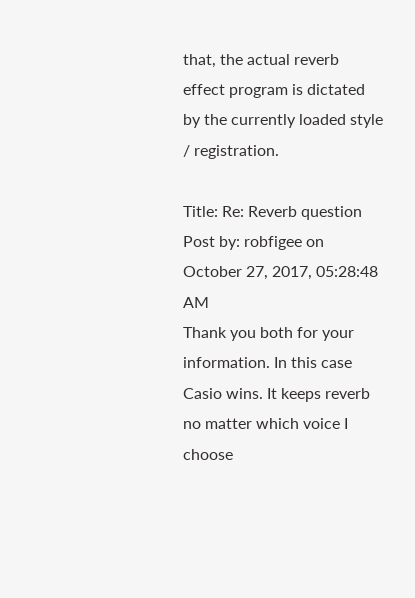that, the actual reverb effect program is dictated by the currently loaded style / registration.

Title: Re: Reverb question
Post by: robfigee on October 27, 2017, 05:28:48 AM
Thank you both for your information. In this case Casio wins. It keeps reverb no matter which voice I choose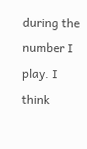during the number I play. I think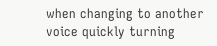when changing to another voice quickly turning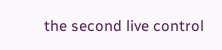the second live control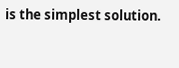is the simplest solution.